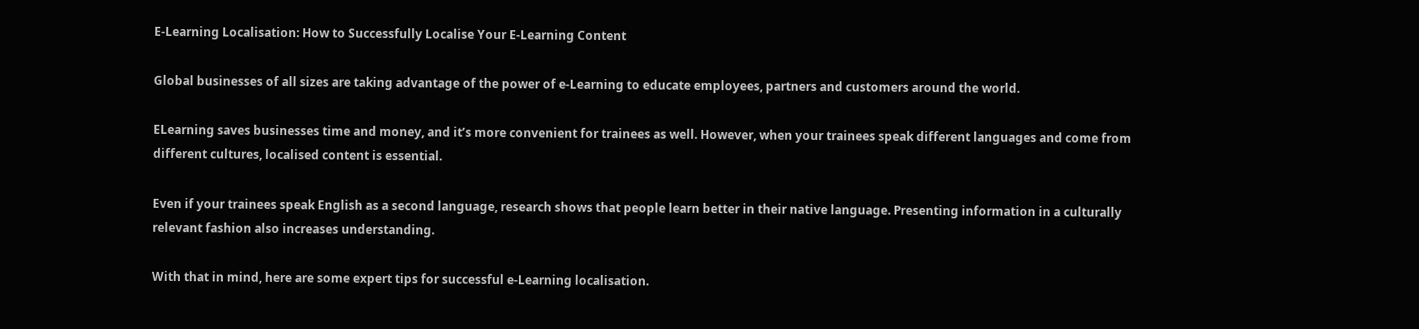E-Learning Localisation: How to Successfully Localise Your E-Learning Content

Global businesses of all sizes are taking advantage of the power of e-Learning to educate employees, partners and customers around the world.

ELearning saves businesses time and money, and it’s more convenient for trainees as well. However, when your trainees speak different languages and come from different cultures, localised content is essential.

Even if your trainees speak English as a second language, research shows that people learn better in their native language. Presenting information in a culturally relevant fashion also increases understanding.

With that in mind, here are some expert tips for successful e-Learning localisation.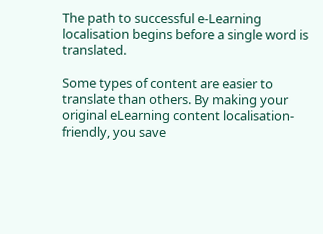The path to successful e-Learning localisation begins before a single word is translated.

Some types of content are easier to translate than others. By making your original eLearning content localisation-friendly, you save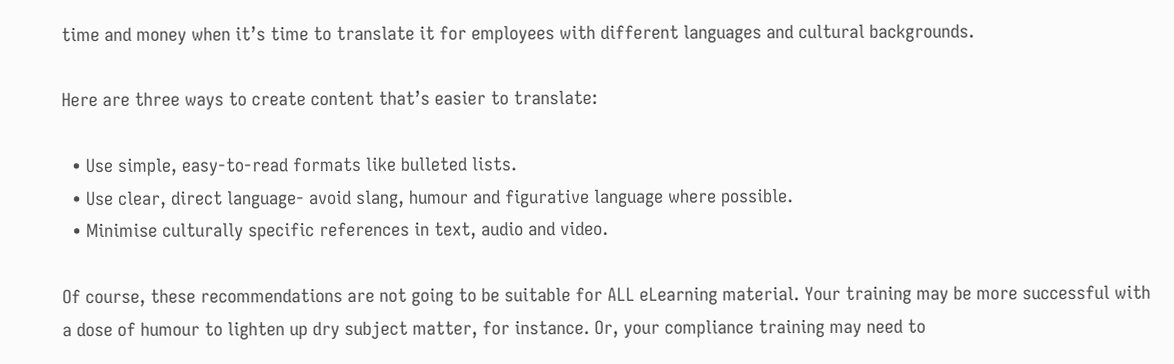time and money when it’s time to translate it for employees with different languages and cultural backgrounds.

Here are three ways to create content that’s easier to translate:

  • Use simple, easy-to-read formats like bulleted lists.
  • Use clear, direct language- avoid slang, humour and figurative language where possible.
  • Minimise culturally specific references in text, audio and video.

Of course, these recommendations are not going to be suitable for ALL eLearning material. Your training may be more successful with a dose of humour to lighten up dry subject matter, for instance. Or, your compliance training may need to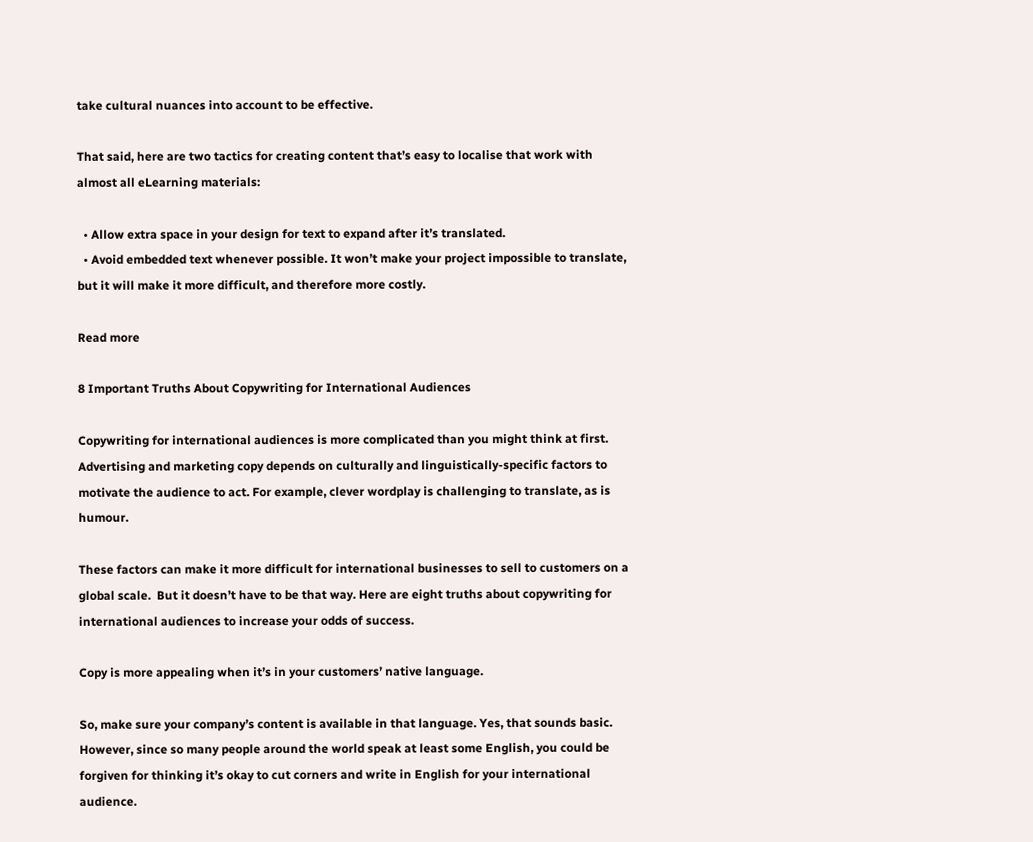take cultural nuances into account to be effective.

That said, here are two tactics for creating content that’s easy to localise that work with almost all eLearning materials:

  • Allow extra space in your design for text to expand after it’s translated.
  • Avoid embedded text whenever possible. It won’t make your project impossible to translate, but it will make it more difficult, and therefore more costly.

Read more

8 Important Truths About Copywriting for International Audiences

Copywriting for international audiences is more complicated than you might think at first. Advertising and marketing copy depends on culturally and linguistically-specific factors to motivate the audience to act. For example, clever wordplay is challenging to translate, as is humour.

These factors can make it more difficult for international businesses to sell to customers on a global scale.  But it doesn’t have to be that way. Here are eight truths about copywriting for international audiences to increase your odds of success.

Copy is more appealing when it’s in your customers’ native language.

So, make sure your company’s content is available in that language. Yes, that sounds basic. However, since so many people around the world speak at least some English, you could be forgiven for thinking it’s okay to cut corners and write in English for your international audience.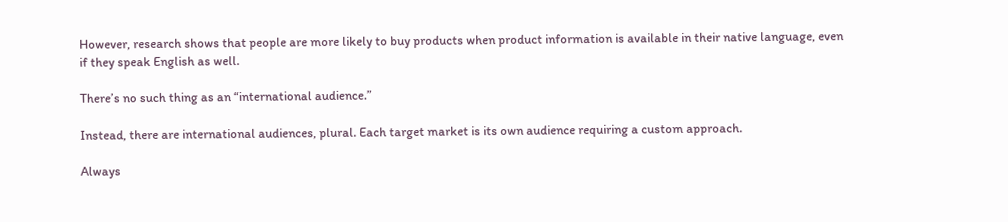However, research shows that people are more likely to buy products when product information is available in their native language, even if they speak English as well.

There’s no such thing as an “international audience.”

Instead, there are international audiences, plural. Each target market is its own audience requiring a custom approach.

Always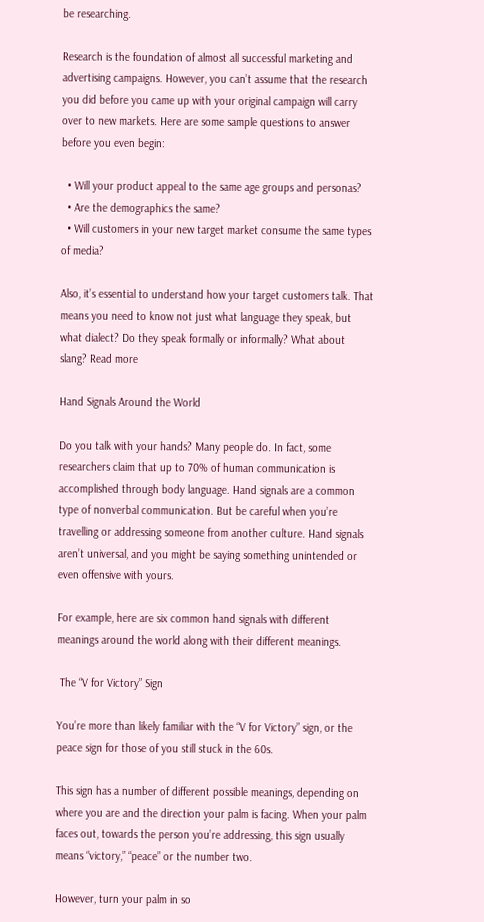be researching.

Research is the foundation of almost all successful marketing and advertising campaigns. However, you can’t assume that the research you did before you came up with your original campaign will carry over to new markets. Here are some sample questions to answer before you even begin:

  • Will your product appeal to the same age groups and personas?
  • Are the demographics the same?
  • Will customers in your new target market consume the same types of media?

Also, it’s essential to understand how your target customers talk. That means you need to know not just what language they speak, but what dialect? Do they speak formally or informally? What about slang? Read more

Hand Signals Around the World

Do you talk with your hands? Many people do. In fact, some researchers claim that up to 70% of human communication is accomplished through body language. Hand signals are a common type of nonverbal communication. But be careful when you’re travelling or addressing someone from another culture. Hand signals aren’t universal, and you might be saying something unintended or even offensive with yours.

For example, here are six common hand signals with different meanings around the world along with their different meanings.

 The “V for Victory” Sign

You’re more than likely familiar with the “V for Victory” sign, or the peace sign for those of you still stuck in the 60s.

This sign has a number of different possible meanings, depending on where you are and the direction your palm is facing. When your palm faces out, towards the person you’re addressing, this sign usually means “victory,” “peace” or the number two.

However, turn your palm in so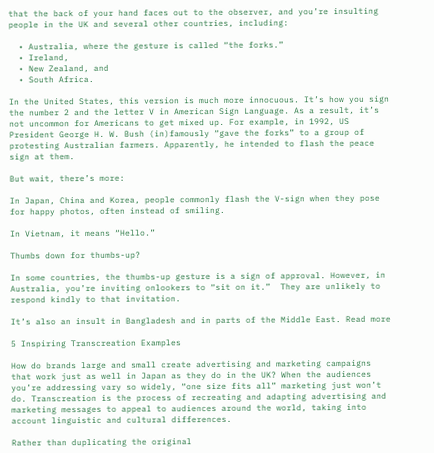that the back of your hand faces out to the observer, and you’re insulting people in the UK and several other countries, including:

  • Australia, where the gesture is called “the forks.”
  • Ireland,
  • New Zealand, and
  • South Africa.

In the United States, this version is much more innocuous. It’s how you sign the number 2 and the letter V in American Sign Language. As a result, it’s not uncommon for Americans to get mixed up. For example, in 1992, US President George H. W. Bush (in)famously “gave the forks” to a group of protesting Australian farmers. Apparently, he intended to flash the peace sign at them.

But wait, there’s more:

In Japan, China and Korea, people commonly flash the V-sign when they pose for happy photos, often instead of smiling.

In Vietnam, it means “Hello.”

Thumbs down for thumbs-up?

In some countries, the thumbs-up gesture is a sign of approval. However, in Australia, you’re inviting onlookers to “sit on it.”  They are unlikely to respond kindly to that invitation.

It’s also an insult in Bangladesh and in parts of the Middle East. Read more

5 Inspiring Transcreation Examples

How do brands large and small create advertising and marketing campaigns that work just as well in Japan as they do in the UK? When the audiences you’re addressing vary so widely, “one size fits all” marketing just won’t do. Transcreation is the process of recreating and adapting advertising and marketing messages to appeal to audiences around the world, taking into account linguistic and cultural differences.

Rather than duplicating the original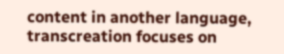content in another language, transcreation focuses on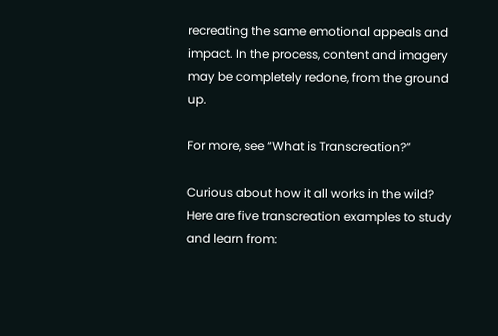recreating the same emotional appeals and impact. In the process, content and imagery may be completely redone, from the ground up.

For more, see “What is Transcreation?”

Curious about how it all works in the wild? Here are five transcreation examples to study and learn from: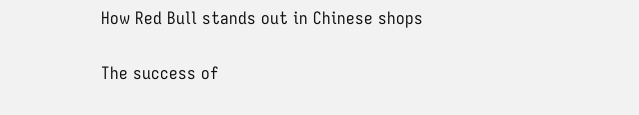How Red Bull stands out in Chinese shops

The success of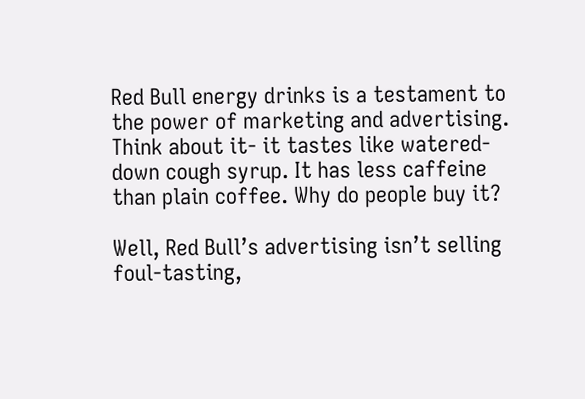Red Bull energy drinks is a testament to the power of marketing and advertising.  Think about it- it tastes like watered-down cough syrup. It has less caffeine than plain coffee. Why do people buy it?

Well, Red Bull’s advertising isn’t selling foul-tasting,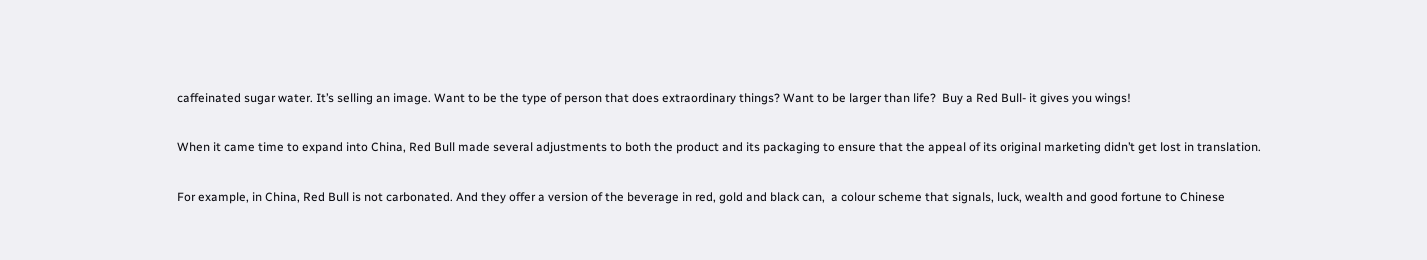caffeinated sugar water. It’s selling an image. Want to be the type of person that does extraordinary things? Want to be larger than life?  Buy a Red Bull- it gives you wings!

When it came time to expand into China, Red Bull made several adjustments to both the product and its packaging to ensure that the appeal of its original marketing didn’t get lost in translation.

For example, in China, Red Bull is not carbonated. And they offer a version of the beverage in red, gold and black can,  a colour scheme that signals, luck, wealth and good fortune to Chinese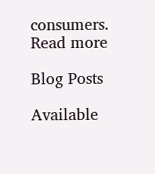consumers. Read more

Blog Posts

Available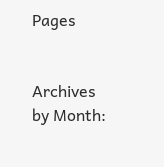Pages


Archives by Month: